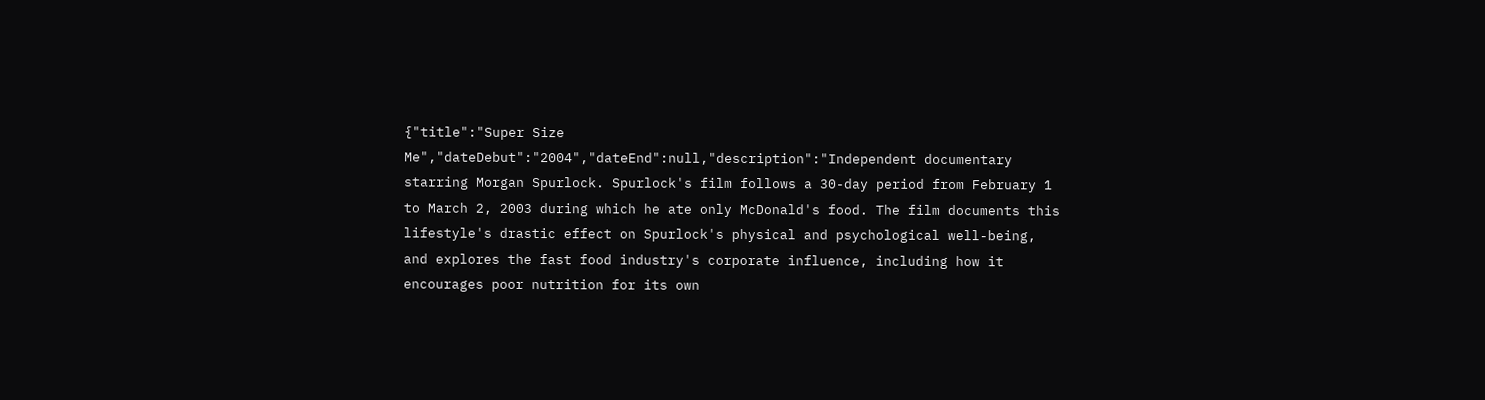{"title":"Super Size Me","dateDebut":"2004","dateEnd":null,"description":"Independent documentary starring Morgan Spurlock. Spurlock's film follows a 30-day period from February 1 to March 2, 2003 during which he ate only McDonald's food. The film documents this lifestyle's drastic effect on Spurlock's physical and psychological well-being, and explores the fast food industry's corporate influence, including how it encourages poor nutrition for its own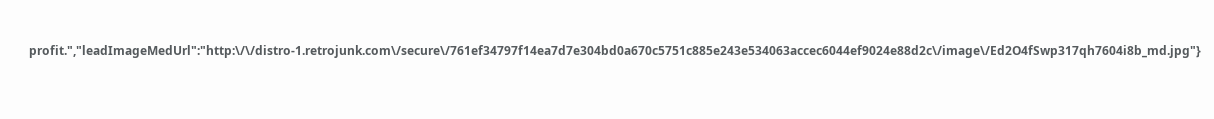profit.","leadImageMedUrl":"http:\/\/distro-1.retrojunk.com\/secure\/761ef34797f14ea7d7e304bd0a670c5751c885e243e534063accec6044ef9024e88d2c\/image\/Ed2O4fSwp317qh7604i8b_md.jpg"}